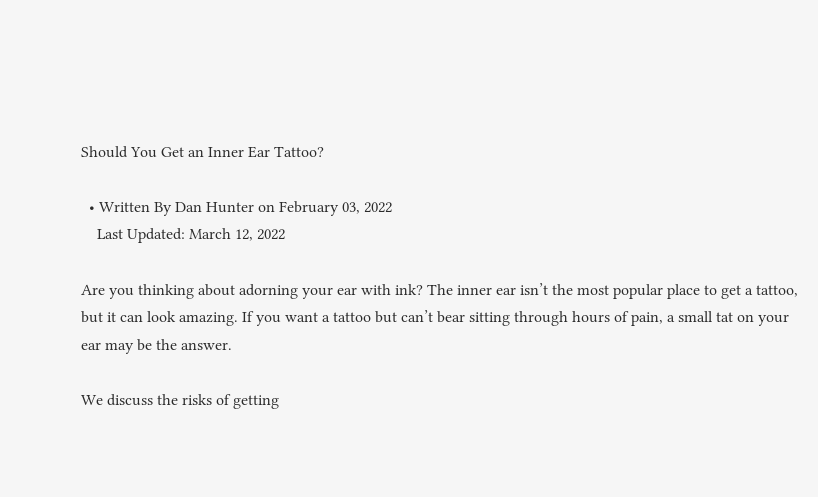Should You Get an Inner Ear Tattoo?

  • Written By Dan Hunter on February 03, 2022
    Last Updated: March 12, 2022

Are you thinking about adorning your ear with ink? The inner ear isn’t the most popular place to get a tattoo, but it can look amazing. If you want a tattoo but can’t bear sitting through hours of pain, a small tat on your ear may be the answer.

We discuss the risks of getting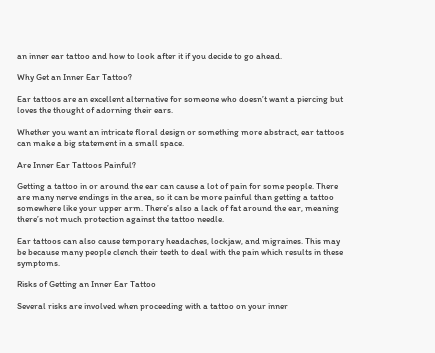an inner ear tattoo and how to look after it if you decide to go ahead.

Why Get an Inner Ear Tattoo?

Ear tattoos are an excellent alternative for someone who doesn’t want a piercing but loves the thought of adorning their ears.

Whether you want an intricate floral design or something more abstract, ear tattoos can make a big statement in a small space.

Are Inner Ear Tattoos Painful?

Getting a tattoo in or around the ear can cause a lot of pain for some people. There are many nerve endings in the area, so it can be more painful than getting a tattoo somewhere like your upper arm. There’s also a lack of fat around the ear, meaning there’s not much protection against the tattoo needle.

Ear tattoos can also cause temporary headaches, lockjaw, and migraines. This may be because many people clench their teeth to deal with the pain which results in these symptoms.

Risks of Getting an Inner Ear Tattoo

Several risks are involved when proceeding with a tattoo on your inner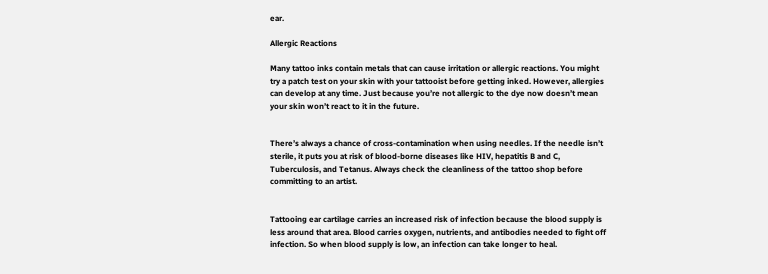ear.

Allergic Reactions

Many tattoo inks contain metals that can cause irritation or allergic reactions. You might try a patch test on your skin with your tattooist before getting inked. However, allergies can develop at any time. Just because you’re not allergic to the dye now doesn’t mean your skin won’t react to it in the future.


There’s always a chance of cross-contamination when using needles. If the needle isn’t sterile, it puts you at risk of blood-borne diseases like HIV, hepatitis B and C, Tuberculosis, and Tetanus. Always check the cleanliness of the tattoo shop before committing to an artist.


Tattooing ear cartilage carries an increased risk of infection because the blood supply is less around that area. Blood carries oxygen, nutrients, and antibodies needed to fight off infection. So when blood supply is low, an infection can take longer to heal.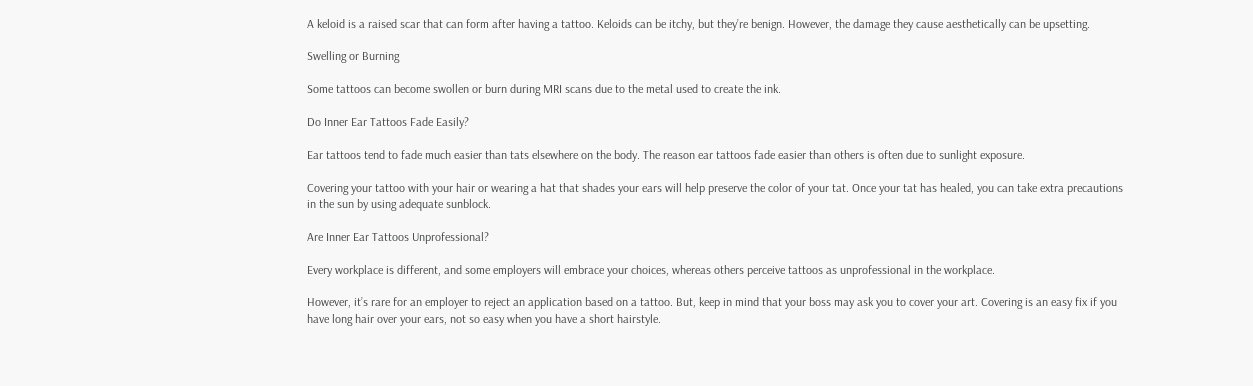A keloid is a raised scar that can form after having a tattoo. Keloids can be itchy, but they’re benign. However, the damage they cause aesthetically can be upsetting.

Swelling or Burning

Some tattoos can become swollen or burn during MRI scans due to the metal used to create the ink.

Do Inner Ear Tattoos Fade Easily?

Ear tattoos tend to fade much easier than tats elsewhere on the body. The reason ear tattoos fade easier than others is often due to sunlight exposure.

Covering your tattoo with your hair or wearing a hat that shades your ears will help preserve the color of your tat. Once your tat has healed, you can take extra precautions in the sun by using adequate sunblock.

Are Inner Ear Tattoos Unprofessional?

Every workplace is different, and some employers will embrace your choices, whereas others perceive tattoos as unprofessional in the workplace.

However, it’s rare for an employer to reject an application based on a tattoo. But, keep in mind that your boss may ask you to cover your art. Covering is an easy fix if you have long hair over your ears, not so easy when you have a short hairstyle.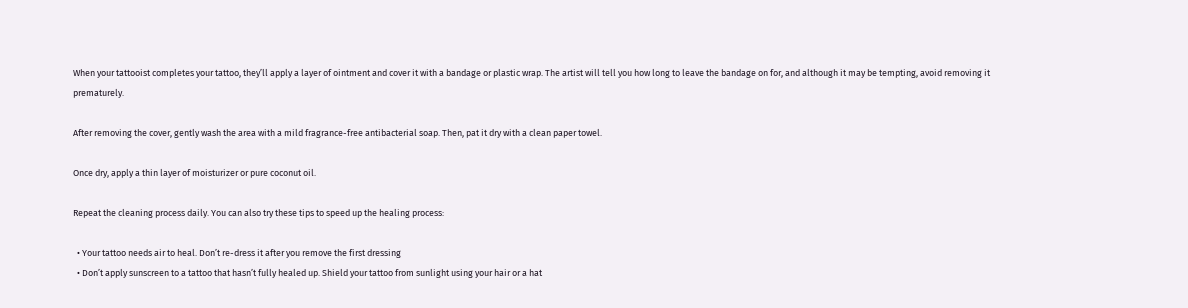When your tattooist completes your tattoo, they’ll apply a layer of ointment and cover it with a bandage or plastic wrap. The artist will tell you how long to leave the bandage on for, and although it may be tempting, avoid removing it prematurely.

After removing the cover, gently wash the area with a mild fragrance-free antibacterial soap. Then, pat it dry with a clean paper towel.

Once dry, apply a thin layer of moisturizer or pure coconut oil.

Repeat the cleaning process daily. You can also try these tips to speed up the healing process:

  • Your tattoo needs air to heal. Don’t re-dress it after you remove the first dressing
  • Don’t apply sunscreen to a tattoo that hasn’t fully healed up. Shield your tattoo from sunlight using your hair or a hat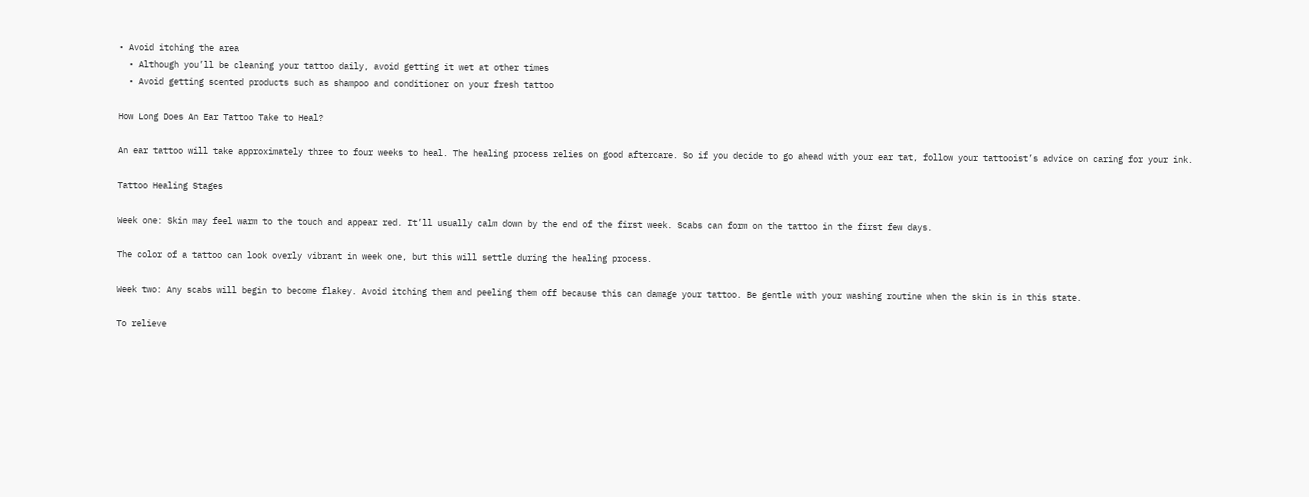• Avoid itching the area
  • Although you’ll be cleaning your tattoo daily, avoid getting it wet at other times
  • Avoid getting scented products such as shampoo and conditioner on your fresh tattoo

How Long Does An Ear Tattoo Take to Heal?

An ear tattoo will take approximately three to four weeks to heal. The healing process relies on good aftercare. So if you decide to go ahead with your ear tat, follow your tattooist’s advice on caring for your ink.

Tattoo Healing Stages

Week one: Skin may feel warm to the touch and appear red. It’ll usually calm down by the end of the first week. Scabs can form on the tattoo in the first few days.

The color of a tattoo can look overly vibrant in week one, but this will settle during the healing process.

Week two: Any scabs will begin to become flakey. Avoid itching them and peeling them off because this can damage your tattoo. Be gentle with your washing routine when the skin is in this state.

To relieve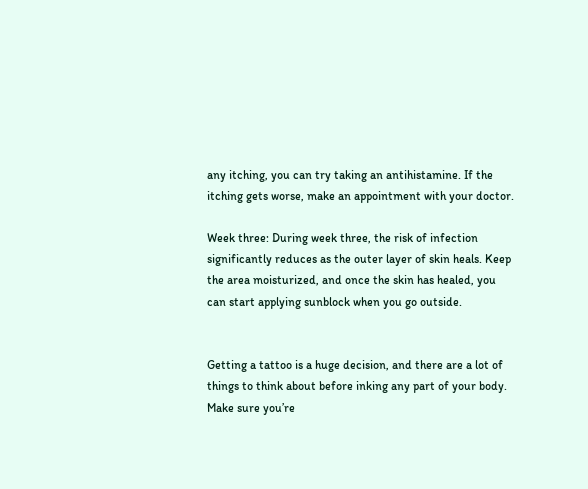any itching, you can try taking an antihistamine. If the itching gets worse, make an appointment with your doctor.

Week three: During week three, the risk of infection significantly reduces as the outer layer of skin heals. Keep the area moisturized, and once the skin has healed, you can start applying sunblock when you go outside.


Getting a tattoo is a huge decision, and there are a lot of things to think about before inking any part of your body. Make sure you’re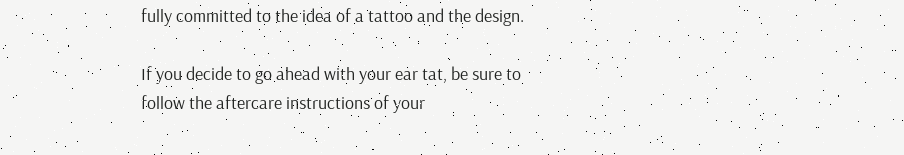fully committed to the idea of a tattoo and the design.

If you decide to go ahead with your ear tat, be sure to follow the aftercare instructions of your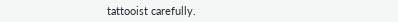tattooist carefully.